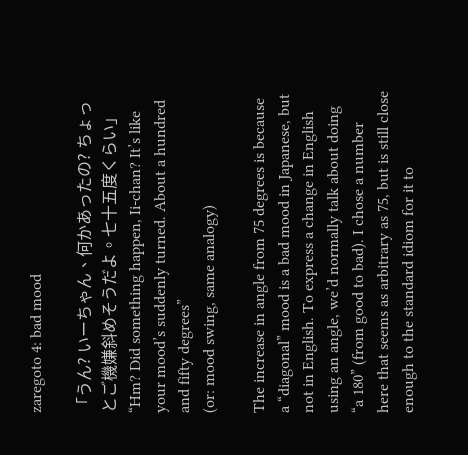zaregoto 4: bad mood

「うん? いーちゃん、何かあったの? ちょっとご機嫌斜めそうだよ。七十五度くらい」
“Hm? Did something happen, Ii-chan? It’s like your mood’s suddenly turned. About a hundred and fifty degrees”
(or: mood swing, same analogy)

The increase in angle from 75 degrees is because a “diagonal” mood is a bad mood in Japanese, but not in English. To express a change in English using an angle, we’d normally talk about doing “a 180” (from good to bad). I chose a number here that seems as arbitrary as 75, but is still close enough to the standard idiom for it to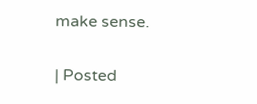make sense.

| Posted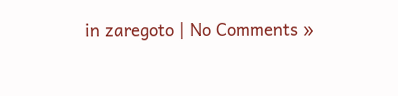in zaregoto | No Comments »